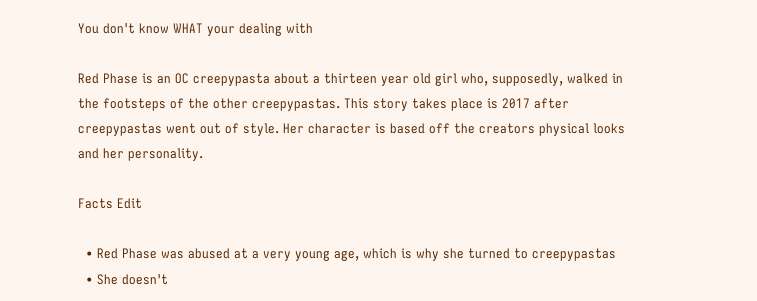You don't know WHAT your dealing with

Red Phase is an OC creepypasta about a thirteen year old girl who, supposedly, walked in the footsteps of the other creepypastas. This story takes place is 2017 after creepypastas went out of style. Her character is based off the creators physical looks and her personality.

Facts Edit

  • Red Phase was abused at a very young age, which is why she turned to creepypastas
  • She doesn't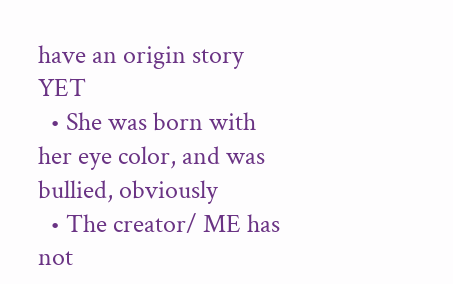have an origin story YET
  • She was born with her eye color, and was bullied, obviously
  • The creator/ ME has not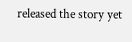released the story yet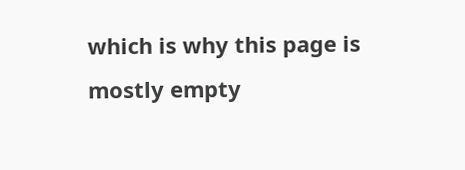which is why this page is mostly empty